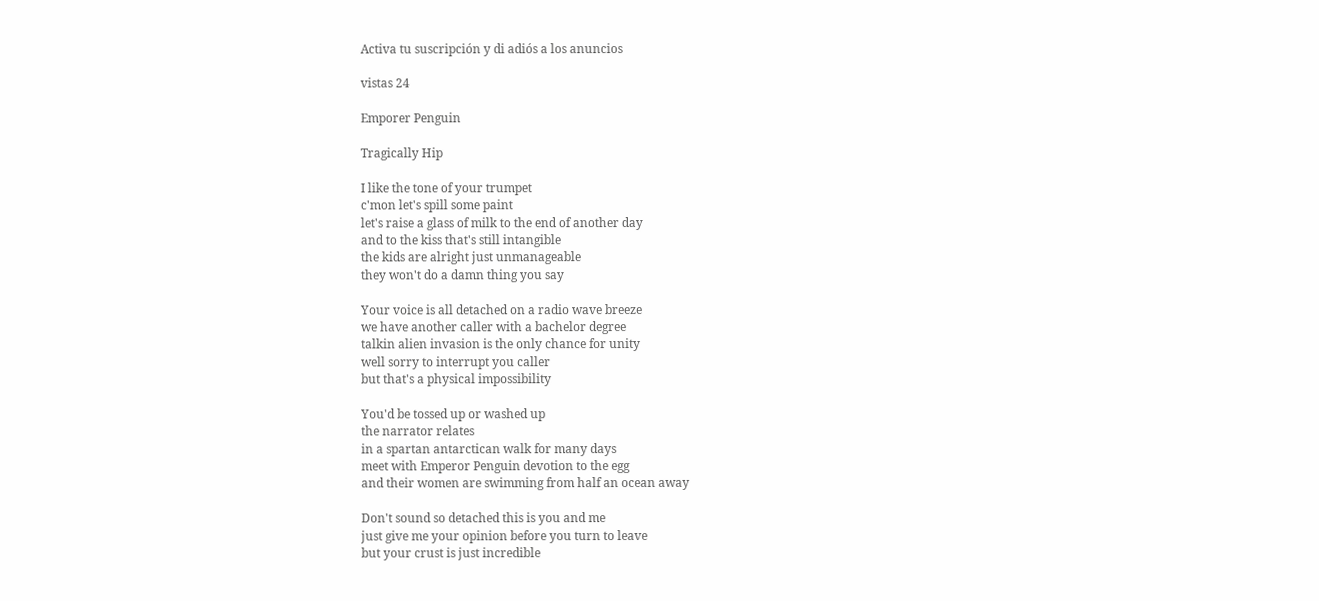Activa tu suscripción y di adiós a los anuncios

vistas 24

Emporer Penguin

Tragically Hip

I like the tone of your trumpet
c'mon let's spill some paint
let's raise a glass of milk to the end of another day
and to the kiss that's still intangible
the kids are alright just unmanageable
they won't do a damn thing you say

Your voice is all detached on a radio wave breeze
we have another caller with a bachelor degree
talkin alien invasion is the only chance for unity
well sorry to interrupt you caller
but that's a physical impossibility

You'd be tossed up or washed up
the narrator relates
in a spartan antarctican walk for many days
meet with Emperor Penguin devotion to the egg
and their women are swimming from half an ocean away

Don't sound so detached this is you and me
just give me your opinion before you turn to leave
but your crust is just incredible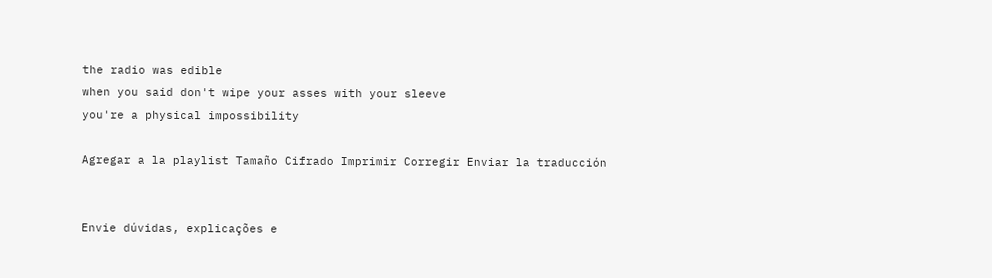the radio was edible
when you said don't wipe your asses with your sleeve
you're a physical impossibility

Agregar a la playlist Tamaño Cifrado Imprimir Corregir Enviar la traducción


Envie dúvidas, explicações e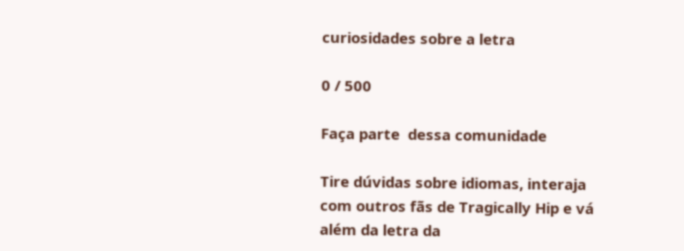curiosidades sobre a letra

0 / 500

Faça parte  dessa comunidade

Tire dúvidas sobre idiomas, interaja com outros fãs de Tragically Hip e vá além da letra da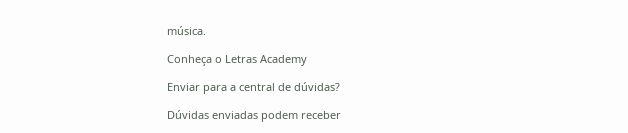música.

Conheça o Letras Academy

Enviar para a central de dúvidas?

Dúvidas enviadas podem receber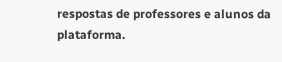respostas de professores e alunos da plataforma.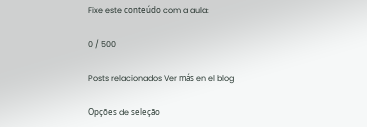Fixe este conteúdo com a aula:

0 / 500

Posts relacionados Ver más en el blog

Opções de seleção